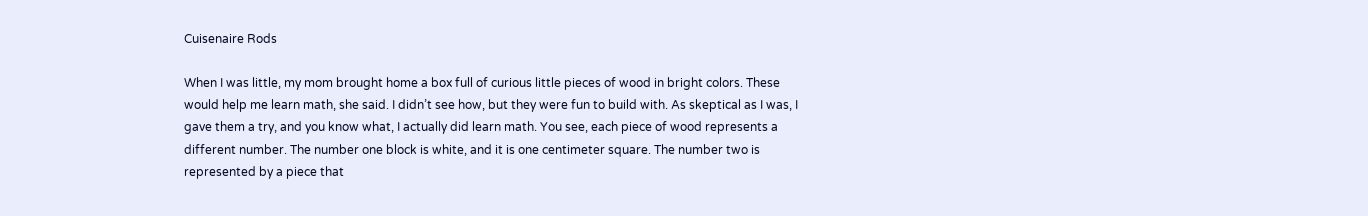Cuisenaire Rods

When I was little, my mom brought home a box full of curious little pieces of wood in bright colors. These would help me learn math, she said. I didn’t see how, but they were fun to build with. As skeptical as I was, I gave them a try, and you know what, I actually did learn math. You see, each piece of wood represents a different number. The number one block is white, and it is one centimeter square. The number two is represented by a piece that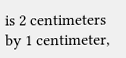is 2 centimeters by 1 centimeter,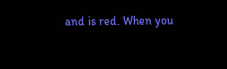and is red. When you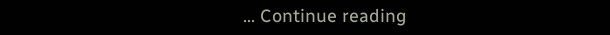… Continue reading